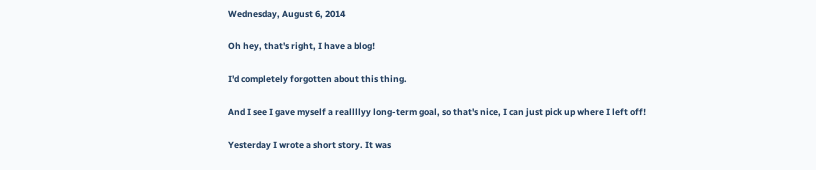Wednesday, August 6, 2014

Oh hey, that's right, I have a blog!

I'd completely forgotten about this thing.

And I see I gave myself a reallllyy long-term goal, so that's nice, I can just pick up where I left off!

Yesterday I wrote a short story. It was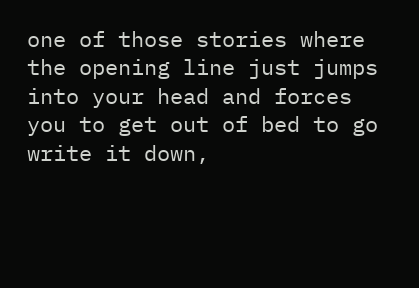one of those stories where the opening line just jumps into your head and forces you to get out of bed to go write it down,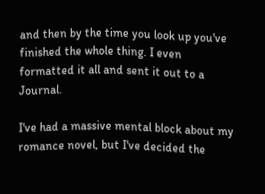and then by the time you look up you've finished the whole thing. I even formatted it all and sent it out to a Journal.

I've had a massive mental block about my romance novel, but I've decided the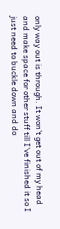only way out is through. It won't get out of my head and make space for other stuff till I've finished it so I just need to buckle down and do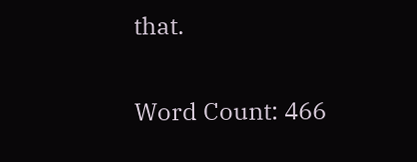that.

Word Count: 466